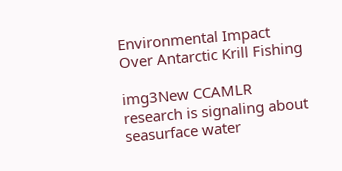Environmental Impact Over Antarctic Krill Fishing

img3New CCAMLR research is signaling about seasurface water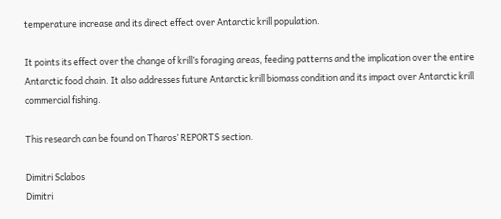temperature increase and its direct effect over Antarctic krill population.

It points its effect over the change of krill’s foraging areas, feeding patterns and the implication over the entire Antarctic food chain. It also addresses future Antarctic krill biomass condition and its impact over Antarctic krill commercial fishing.

This research can be found on Tharos’ REPORTS section.

Dimitri Sclabos
Dimitri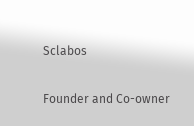Sclabos

Founder and Co-owner